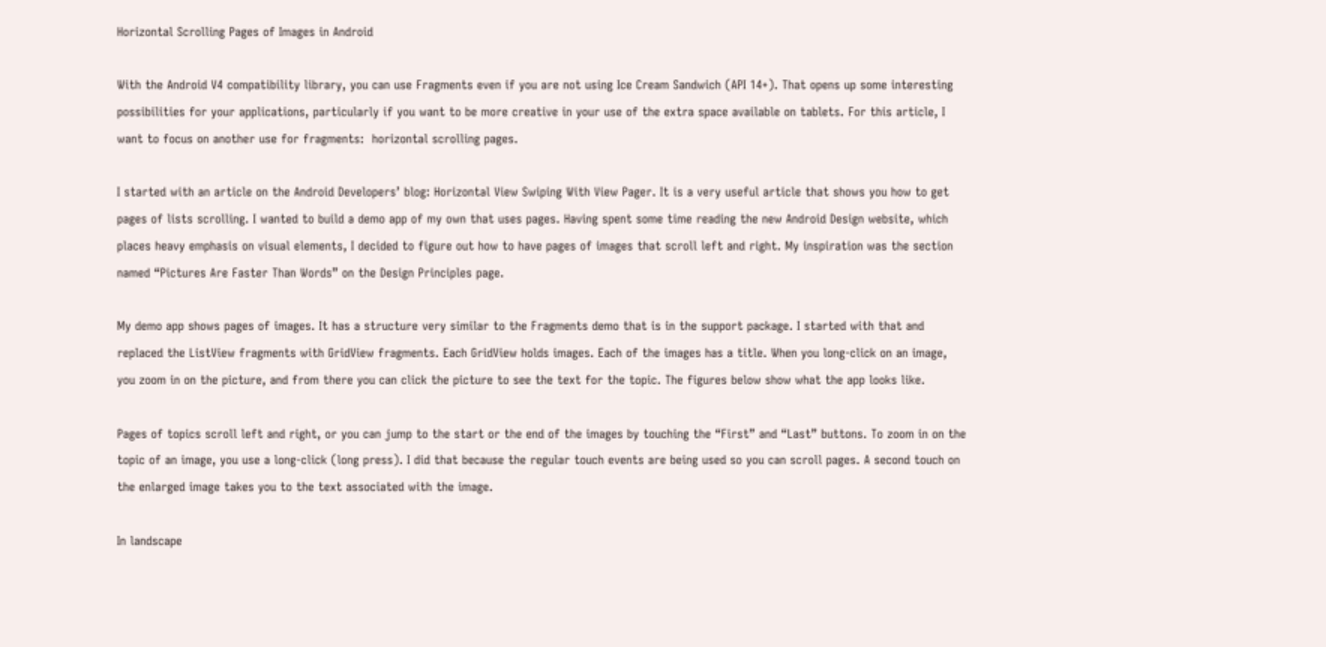Horizontal Scrolling Pages of Images in Android

With the Android V4 compatibility library, you can use Fragments even if you are not using Ice Cream Sandwich (API 14+). That opens up some interesting possibilities for your applications, particularly if you want to be more creative in your use of the extra space available on tablets. For this article, I want to focus on another use for fragments:  horizontal scrolling pages.

I started with an article on the Android Developers’ blog: Horizontal View Swiping With View Pager. It is a very useful article that shows you how to get pages of lists scrolling. I wanted to build a demo app of my own that uses pages. Having spent some time reading the new Android Design website, which places heavy emphasis on visual elements, I decided to figure out how to have pages of images that scroll left and right. My inspiration was the section named “Pictures Are Faster Than Words” on the Design Principles page.

My demo app shows pages of images. It has a structure very similar to the Fragments demo that is in the support package. I started with that and replaced the ListView fragments with GridView fragments. Each GridView holds images. Each of the images has a title. When you long-click on an image, you zoom in on the picture, and from there you can click the picture to see the text for the topic. The figures below show what the app looks like.

Pages of topics scroll left and right, or you can jump to the start or the end of the images by touching the “First” and “Last” buttons. To zoom in on the topic of an image, you use a long-click (long press). I did that because the regular touch events are being used so you can scroll pages. A second touch on the enlarged image takes you to the text associated with the image.

In landscape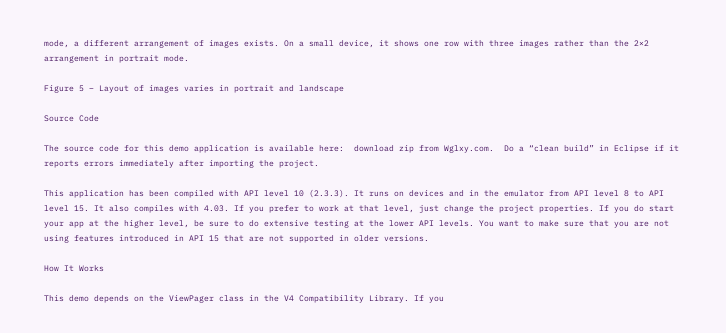mode, a different arrangement of images exists. On a small device, it shows one row with three images rather than the 2×2 arrangement in portrait mode.

Figure 5 – Layout of images varies in portrait and landscape

Source Code

The source code for this demo application is available here:  download zip from Wglxy.com.  Do a “clean build” in Eclipse if it reports errors immediately after importing the project.

This application has been compiled with API level 10 (2.3.3). It runs on devices and in the emulator from API level 8 to API level 15. It also compiles with 4.03. If you prefer to work at that level, just change the project properties. If you do start your app at the higher level, be sure to do extensive testing at the lower API levels. You want to make sure that you are not using features introduced in API 15 that are not supported in older versions.

How It Works

This demo depends on the ViewPager class in the V4 Compatibility Library. If you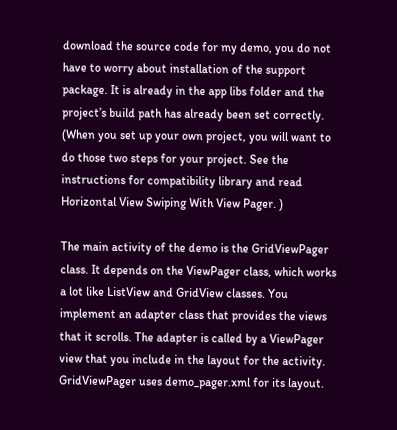download the source code for my demo, you do not have to worry about installation of the support package. It is already in the app libs folder and the project’s build path has already been set correctly. (When you set up your own project, you will want to do those two steps for your project. See the instructions for compatibility library and read Horizontal View Swiping With View Pager. )

The main activity of the demo is the GridViewPager class. It depends on the ViewPager class, which works a lot like ListView and GridView classes. You implement an adapter class that provides the views that it scrolls. The adapter is called by a ViewPager view that you include in the layout for the activity. GridViewPager uses demo_pager.xml for its layout.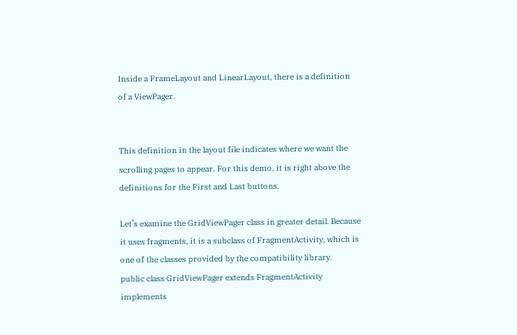Inside a FrameLayout and LinearLayout, there is a definition of a ViewPager.


This definition in the layout file indicates where we want the scrolling pages to appear. For this demo, it is right above the definitions for the First and Last buttons.

Let’s examine the GridViewPager class in greater detail. Because it uses fragments, it is a subclass of FragmentActivity, which is one of the classes provided by the compatibility library.
public class GridViewPager extends FragmentActivity
implements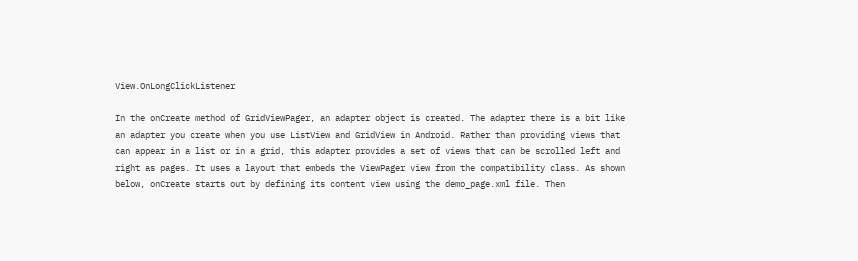View.OnLongClickListener

In the onCreate method of GridViewPager, an adapter object is created. The adapter there is a bit like an adapter you create when you use ListView and GridView in Android. Rather than providing views that can appear in a list or in a grid, this adapter provides a set of views that can be scrolled left and right as pages. It uses a layout that embeds the ViewPager view from the compatibility class. As shown below, onCreate starts out by defining its content view using the demo_page.xml file. Then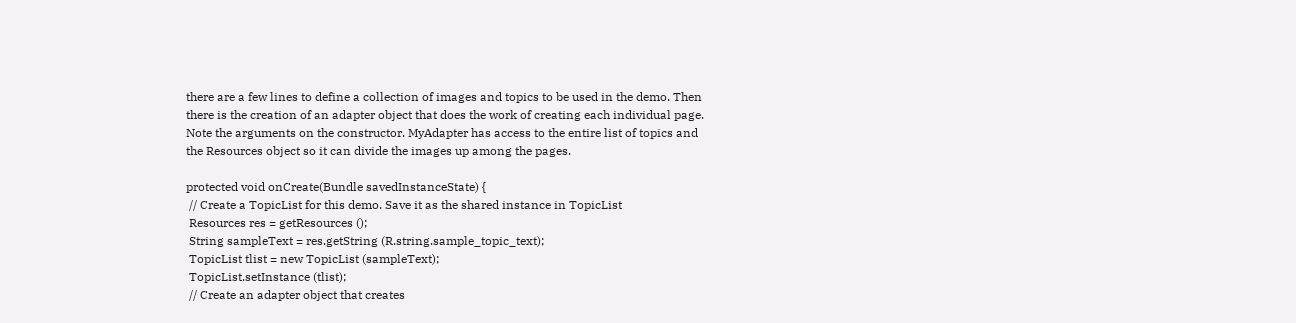there are a few lines to define a collection of images and topics to be used in the demo. Then there is the creation of an adapter object that does the work of creating each individual page. Note the arguments on the constructor. MyAdapter has access to the entire list of topics and the Resources object so it can divide the images up among the pages.

protected void onCreate(Bundle savedInstanceState) {
 // Create a TopicList for this demo. Save it as the shared instance in TopicList
 Resources res = getResources ();
 String sampleText = res.getString (R.string.sample_topic_text);
 TopicList tlist = new TopicList (sampleText);
 TopicList.setInstance (tlist);
 // Create an adapter object that creates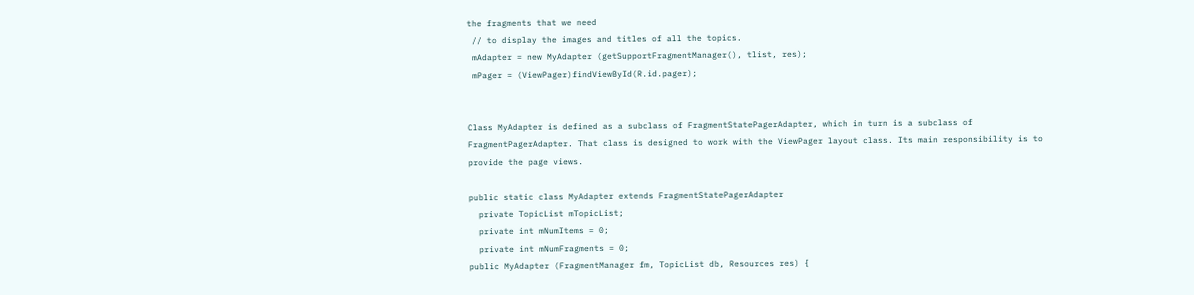the fragments that we need
 // to display the images and titles of all the topics.
 mAdapter = new MyAdapter (getSupportFragmentManager(), tlist, res);
 mPager = (ViewPager)findViewById(R.id.pager);


Class MyAdapter is defined as a subclass of FragmentStatePagerAdapter, which in turn is a subclass of FragmentPagerAdapter. That class is designed to work with the ViewPager layout class. Its main responsibility is to provide the page views.

public static class MyAdapter extends FragmentStatePagerAdapter
  private TopicList mTopicList;
  private int mNumItems = 0;
  private int mNumFragments = 0;
public MyAdapter (FragmentManager fm, TopicList db, Resources res) {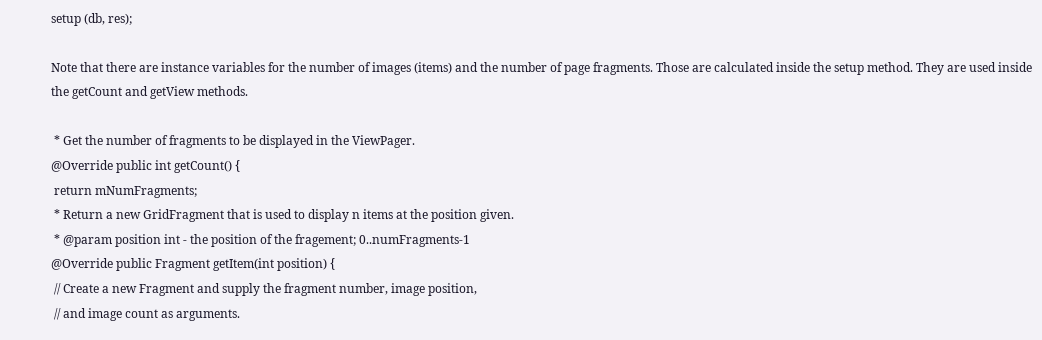setup (db, res);

Note that there are instance variables for the number of images (items) and the number of page fragments. Those are calculated inside the setup method. They are used inside the getCount and getView methods.

 * Get the number of fragments to be displayed in the ViewPager.
@Override public int getCount() {
 return mNumFragments;
 * Return a new GridFragment that is used to display n items at the position given.
 * @param position int - the position of the fragement; 0..numFragments-1
@Override public Fragment getItem(int position) {
 // Create a new Fragment and supply the fragment number, image position,
 // and image count as arguments.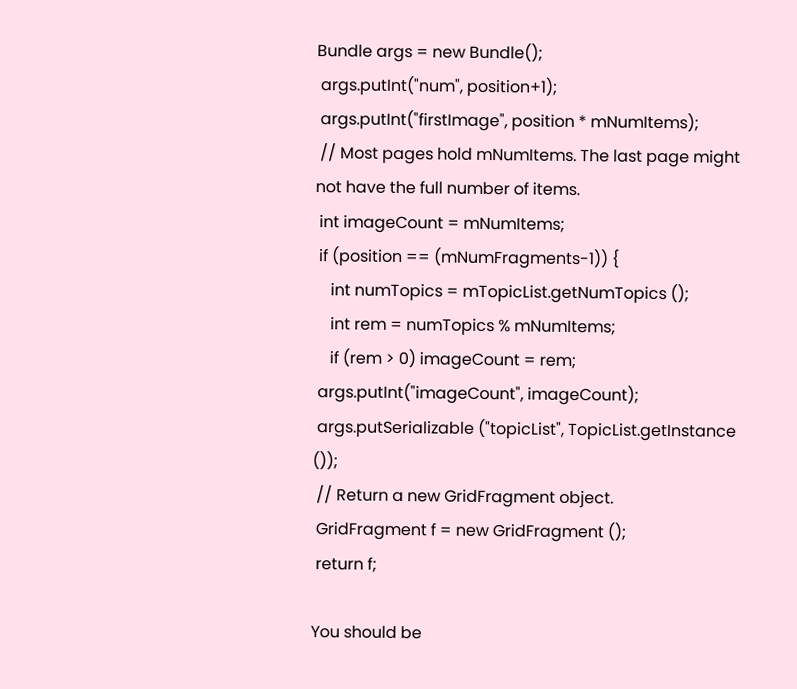Bundle args = new Bundle();
 args.putInt("num", position+1);
 args.putInt("firstImage", position * mNumItems);
 // Most pages hold mNumItems. The last page might not have the full number of items.
 int imageCount = mNumItems;
 if (position == (mNumFragments-1)) {
    int numTopics = mTopicList.getNumTopics ();
    int rem = numTopics % mNumItems;
    if (rem > 0) imageCount = rem;
 args.putInt("imageCount", imageCount);
 args.putSerializable ("topicList", TopicList.getInstance ());
 // Return a new GridFragment object.
 GridFragment f = new GridFragment ();
 return f;

You should be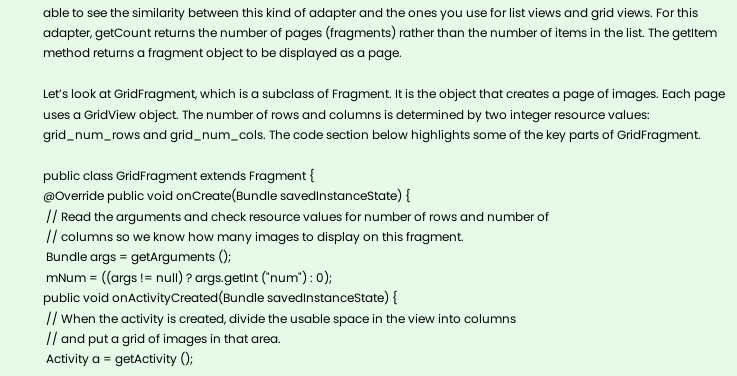able to see the similarity between this kind of adapter and the ones you use for list views and grid views. For this adapter, getCount returns the number of pages (fragments) rather than the number of items in the list. The getItem method returns a fragment object to be displayed as a page.

Let’s look at GridFragment, which is a subclass of Fragment. It is the object that creates a page of images. Each page uses a GridView object. The number of rows and columns is determined by two integer resource values: grid_num_rows and grid_num_cols. The code section below highlights some of the key parts of GridFragment.

public class GridFragment extends Fragment {
@Override public void onCreate(Bundle savedInstanceState) {
 // Read the arguments and check resource values for number of rows and number of
 // columns so we know how many images to display on this fragment.
 Bundle args = getArguments ();
 mNum = ((args != null) ? args.getInt ("num") : 0);
public void onActivityCreated(Bundle savedInstanceState) {
 // When the activity is created, divide the usable space in the view into columns
 // and put a grid of images in that area.
 Activity a = getActivity ();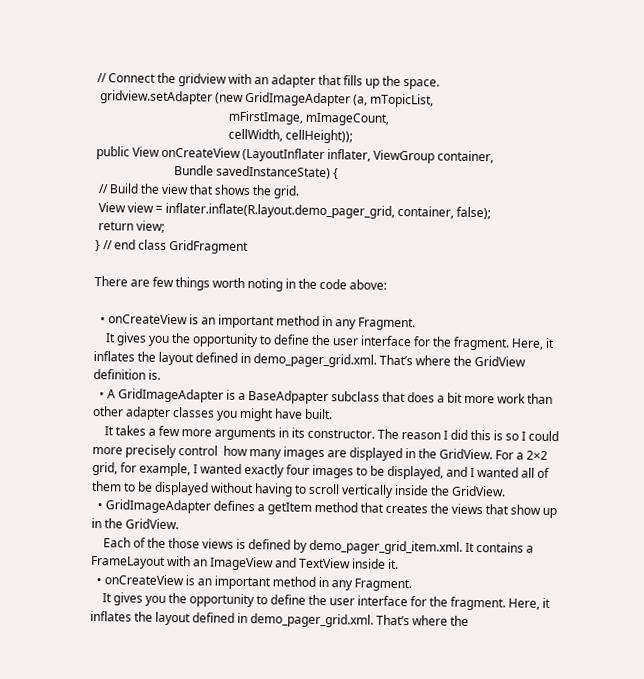// Connect the gridview with an adapter that fills up the space.
 gridview.setAdapter (new GridImageAdapter (a, mTopicList,
                                            mFirstImage, mImageCount,
                                            cellWidth, cellHeight));
public View onCreateView (LayoutInflater inflater, ViewGroup container,
                          Bundle savedInstanceState) {
 // Build the view that shows the grid.
 View view = inflater.inflate(R.layout.demo_pager_grid, container, false);
 return view;
} // end class GridFragment

There are few things worth noting in the code above:

  • onCreateView is an important method in any Fragment.
    It gives you the opportunity to define the user interface for the fragment. Here, it inflates the layout defined in demo_pager_grid.xml. That’s where the GridView definition is.
  • A GridImageAdapter is a BaseAdpapter subclass that does a bit more work than other adapter classes you might have built.
    It takes a few more arguments in its constructor. The reason I did this is so I could more precisely control  how many images are displayed in the GridView. For a 2×2 grid, for example, I wanted exactly four images to be displayed, and I wanted all of them to be displayed without having to scroll vertically inside the GridView.
  • GridImageAdapter defines a getItem method that creates the views that show up in the GridView.
    Each of the those views is defined by demo_pager_grid_item.xml. It contains a FrameLayout with an ImageView and TextView inside it.
  • onCreateView is an important method in any Fragment.
    It gives you the opportunity to define the user interface for the fragment. Here, it inflates the layout defined in demo_pager_grid.xml. That’s where the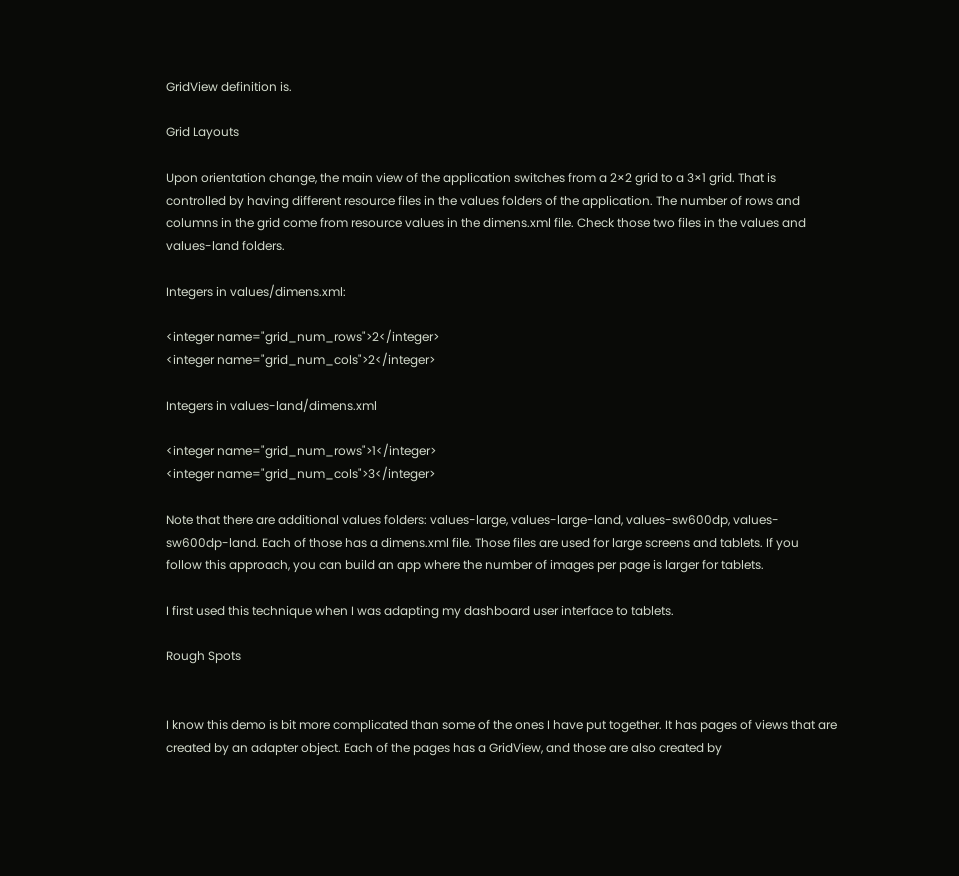GridView definition is.

Grid Layouts

Upon orientation change, the main view of the application switches from a 2×2 grid to a 3×1 grid. That is controlled by having different resource files in the values folders of the application. The number of rows and columns in the grid come from resource values in the dimens.xml file. Check those two files in the values and values-land folders.

Integers in values/dimens.xml:

<integer name="grid_num_rows">2</integer>
<integer name="grid_num_cols">2</integer>

Integers in values-land/dimens.xml

<integer name="grid_num_rows">1</integer>
<integer name="grid_num_cols">3</integer>

Note that there are additional values folders: values-large, values-large-land, values-sw600dp, values-sw600dp-land. Each of those has a dimens.xml file. Those files are used for large screens and tablets. If you follow this approach, you can build an app where the number of images per page is larger for tablets.

I first used this technique when I was adapting my dashboard user interface to tablets.

Rough Spots


I know this demo is bit more complicated than some of the ones I have put together. It has pages of views that are created by an adapter object. Each of the pages has a GridView, and those are also created by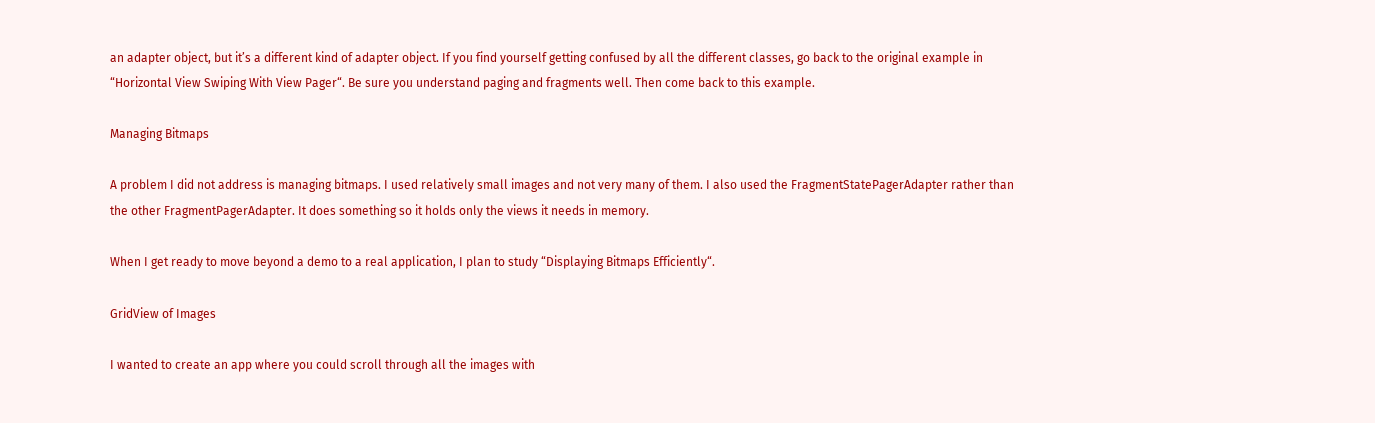an adapter object, but it’s a different kind of adapter object. If you find yourself getting confused by all the different classes, go back to the original example in “Horizontal View Swiping With View Pager“. Be sure you understand paging and fragments well. Then come back to this example.

Managing Bitmaps

A problem I did not address is managing bitmaps. I used relatively small images and not very many of them. I also used the FragmentStatePagerAdapter rather than the other FragmentPagerAdapter. It does something so it holds only the views it needs in memory.

When I get ready to move beyond a demo to a real application, I plan to study “Displaying Bitmaps Efficiently“.

GridView of Images

I wanted to create an app where you could scroll through all the images with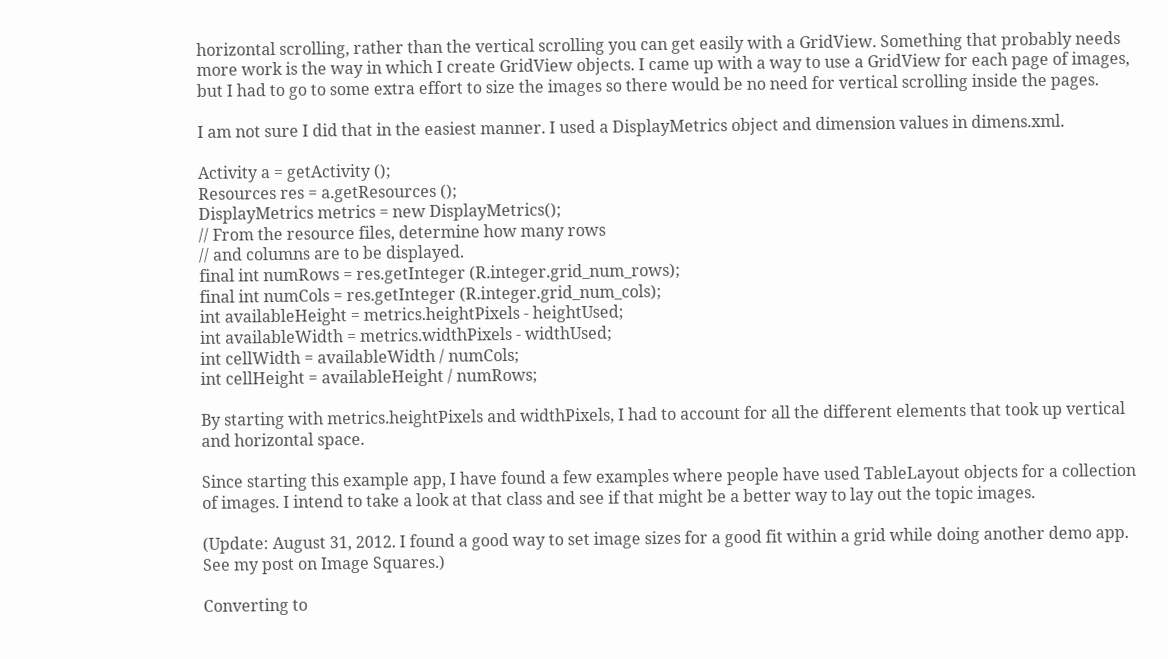horizontal scrolling, rather than the vertical scrolling you can get easily with a GridView. Something that probably needs more work is the way in which I create GridView objects. I came up with a way to use a GridView for each page of images, but I had to go to some extra effort to size the images so there would be no need for vertical scrolling inside the pages.

I am not sure I did that in the easiest manner. I used a DisplayMetrics object and dimension values in dimens.xml.

Activity a = getActivity ();
Resources res = a.getResources ();
DisplayMetrics metrics = new DisplayMetrics();
// From the resource files, determine how many rows
// and columns are to be displayed.
final int numRows = res.getInteger (R.integer.grid_num_rows);
final int numCols = res.getInteger (R.integer.grid_num_cols);
int availableHeight = metrics.heightPixels - heightUsed;
int availableWidth = metrics.widthPixels - widthUsed;
int cellWidth = availableWidth / numCols;
int cellHeight = availableHeight / numRows;

By starting with metrics.heightPixels and widthPixels, I had to account for all the different elements that took up vertical and horizontal space.

Since starting this example app, I have found a few examples where people have used TableLayout objects for a collection of images. I intend to take a look at that class and see if that might be a better way to lay out the topic images.

(Update: August 31, 2012. I found a good way to set image sizes for a good fit within a grid while doing another demo app. See my post on Image Squares.)

Converting to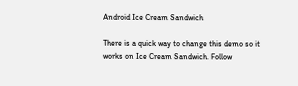Android Ice Cream Sandwich

There is a quick way to change this demo so it works on Ice Cream Sandwich. Follow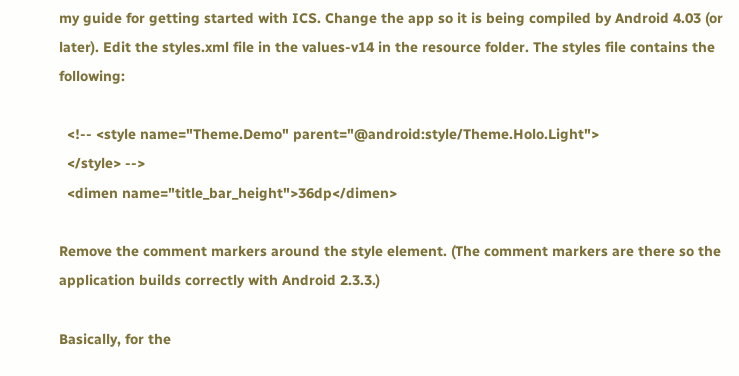my guide for getting started with ICS. Change the app so it is being compiled by Android 4.03 (or later). Edit the styles.xml file in the values-v14 in the resource folder. The styles file contains the following:

  <!-- <style name="Theme.Demo" parent="@android:style/Theme.Holo.Light">
  </style> -->
  <dimen name="title_bar_height">36dp</dimen>

Remove the comment markers around the style element. (The comment markers are there so the application builds correctly with Android 2.3.3.)

Basically, for the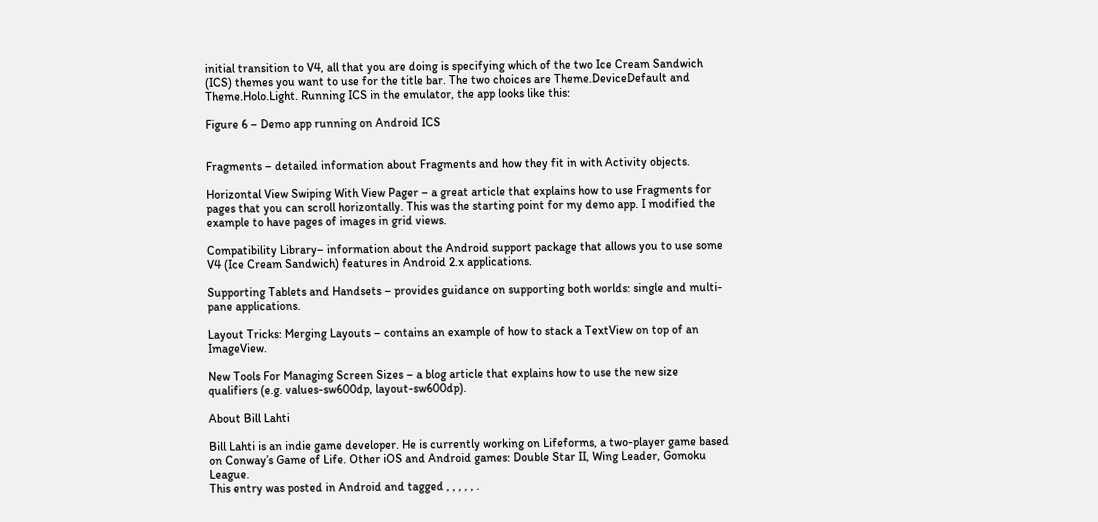initial transition to V4, all that you are doing is specifying which of the two Ice Cream Sandwich (ICS) themes you want to use for the title bar. The two choices are Theme.DeviceDefault and Theme.Holo.Light. Running ICS in the emulator, the app looks like this:

Figure 6 – Demo app running on Android ICS


Fragments – detailed information about Fragments and how they fit in with Activity objects.

Horizontal View Swiping With View Pager – a great article that explains how to use Fragments for pages that you can scroll horizontally. This was the starting point for my demo app. I modified the example to have pages of images in grid views.

Compatibility Library– information about the Android support package that allows you to use some V4 (Ice Cream Sandwich) features in Android 2.x applications.

Supporting Tablets and Handsets – provides guidance on supporting both worlds: single and multi-pane applications.

Layout Tricks: Merging Layouts – contains an example of how to stack a TextView on top of an ImageView.

New Tools For Managing Screen Sizes – a blog article that explains how to use the new size qualifiers (e.g. values-sw600dp, layout-sw600dp).

About Bill Lahti

Bill Lahti is an indie game developer. He is currently working on Lifeforms, a two-player game based on Conway’s Game of Life. Other iOS and Android games: Double Star II, Wing Leader, Gomoku League.
This entry was posted in Android and tagged , , , , , .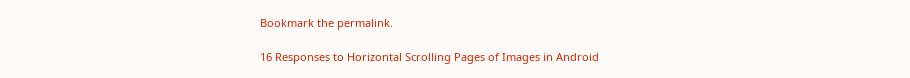Bookmark the permalink.

16 Responses to Horizontal Scrolling Pages of Images in Android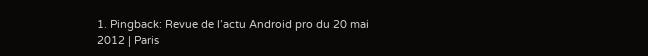1. Pingback: Revue de l’actu Android pro du 20 mai 2012 | Paris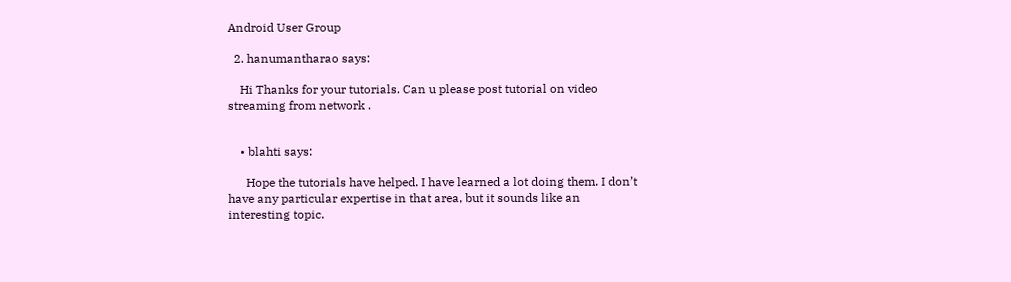Android User Group

  2. hanumantharao says:

    Hi Thanks for your tutorials. Can u please post tutorial on video streaming from network .


    • blahti says:

      Hope the tutorials have helped. I have learned a lot doing them. I don’t have any particular expertise in that area, but it sounds like an interesting topic.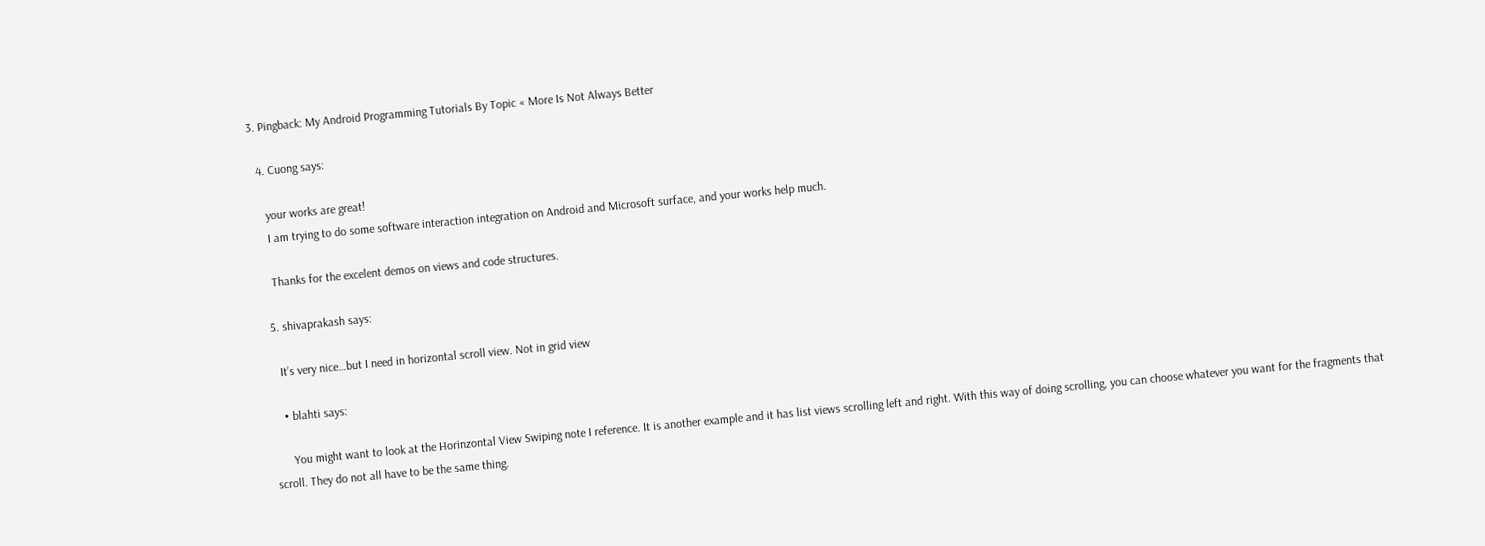3. Pingback: My Android Programming Tutorials By Topic « More Is Not Always Better

  4. Cuong says:

    your works are great!
    I am trying to do some software interaction integration on Android and Microsoft surface, and your works help much.

    Thanks for the excelent demos on views and code structures.

  5. shivaprakash says:

    It’s very nice…but I need in horizontal scroll view. Not in grid view

    • blahti says:

      You might want to look at the Horinzontal View Swiping note I reference. It is another example and it has list views scrolling left and right. With this way of doing scrolling, you can choose whatever you want for the fragments that scroll. They do not all have to be the same thing.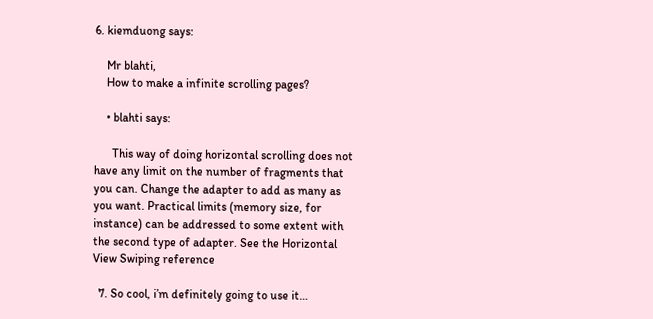6. kiemduong says:

    Mr blahti,
    How to make a infinite scrolling pages?

    • blahti says:

      This way of doing horizontal scrolling does not have any limit on the number of fragments that you can. Change the adapter to add as many as you want. Practical limits (memory size, for instance) can be addressed to some extent with the second type of adapter. See the Horizontal View Swiping reference

  7. So cool, i’m definitely going to use it…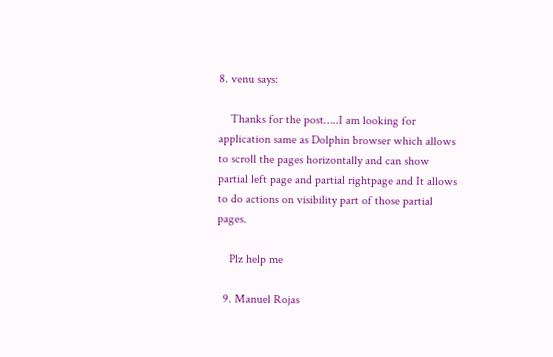8. venu says:

    Thanks for the post…..I am looking for application same as Dolphin browser which allows to scroll the pages horizontally and can show partial left page and partial rightpage and It allows to do actions on visibility part of those partial pages.

    Plz help me

  9. Manuel Rojas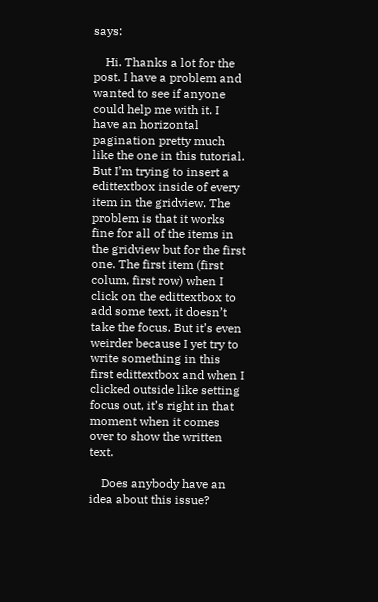says:

    Hi. Thanks a lot for the post. I have a problem and wanted to see if anyone could help me with it. I have an horizontal pagination pretty much like the one in this tutorial. But I’m trying to insert a edittextbox inside of every item in the gridview. The problem is that it works fine for all of the items in the gridview but for the first one. The first item (first colum, first row) when I click on the edittextbox to add some text, it doesn’t take the focus. But it’s even weirder because I yet try to write something in this first edittextbox and when I clicked outside like setting focus out, it’s right in that moment when it comes over to show the written text.

    Does anybody have an idea about this issue?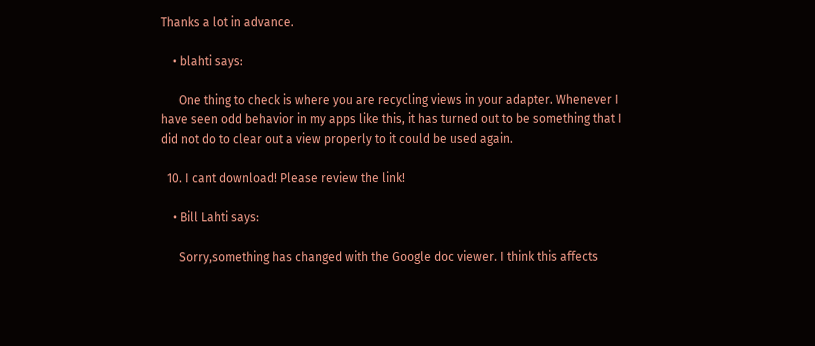Thanks a lot in advance.

    • blahti says:

      One thing to check is where you are recycling views in your adapter. Whenever I have seen odd behavior in my apps like this, it has turned out to be something that I did not do to clear out a view properly to it could be used again.

  10. I cant download! Please review the link!

    • Bill Lahti says:

      Sorry,something has changed with the Google doc viewer. I think this affects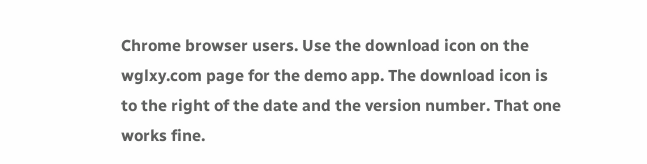Chrome browser users. Use the download icon on the wglxy.com page for the demo app. The download icon is to the right of the date and the version number. That one works fine.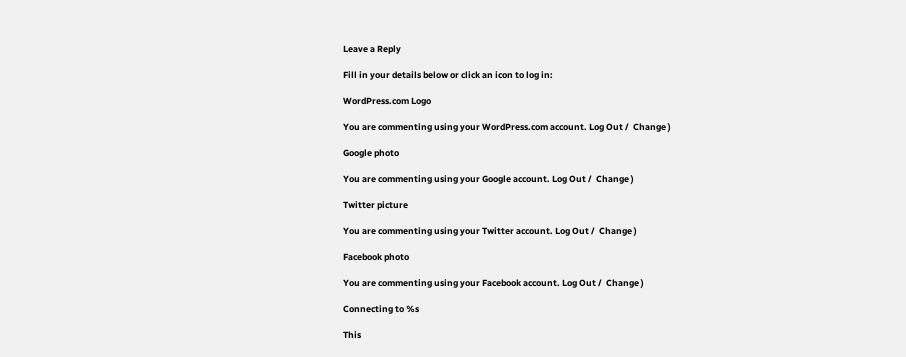Leave a Reply

Fill in your details below or click an icon to log in:

WordPress.com Logo

You are commenting using your WordPress.com account. Log Out /  Change )

Google photo

You are commenting using your Google account. Log Out /  Change )

Twitter picture

You are commenting using your Twitter account. Log Out /  Change )

Facebook photo

You are commenting using your Facebook account. Log Out /  Change )

Connecting to %s

This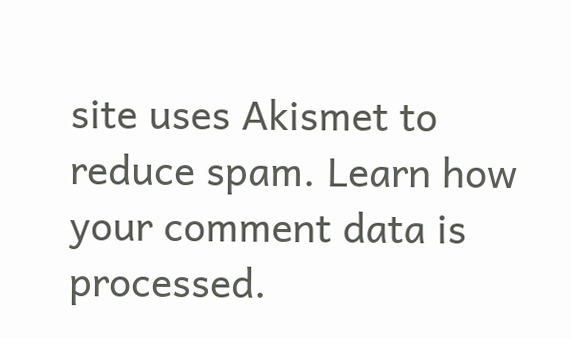site uses Akismet to reduce spam. Learn how your comment data is processed.